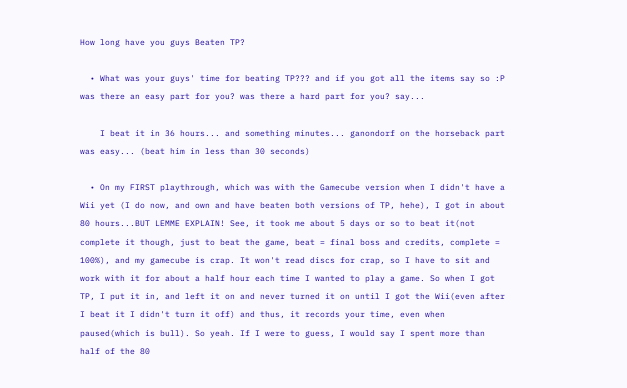How long have you guys Beaten TP?

  • What was your guys' time for beating TP??? and if you got all the items say so :P was there an easy part for you? was there a hard part for you? say...

    I beat it in 36 hours... and something minutes... ganondorf on the horseback part was easy... (beat him in less than 30 seconds)

  • On my FIRST playthrough, which was with the Gamecube version when I didn't have a Wii yet (I do now, and own and have beaten both versions of TP, hehe), I got in about 80 hours...BUT LEMME EXPLAIN! See, it took me about 5 days or so to beat it(not complete it though, just to beat the game, beat = final boss and credits, complete = 100%), and my gamecube is crap. It won't read discs for crap, so I have to sit and work with it for about a half hour each time I wanted to play a game. So when I got TP, I put it in, and left it on and never turned it on until I got the Wii(even after I beat it I didn't turn it off) and thus, it records your time, even when paused(which is bull). So yeah. If I were to guess, I would say I spent more than half of the 80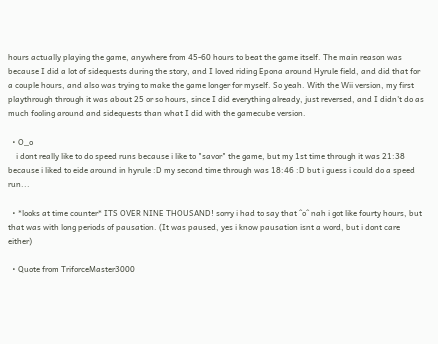hours actually playing the game, anywhere from 45-60 hours to beat the game itself. The main reason was because I did a lot of sidequests during the story, and I loved riding Epona around Hyrule field, and did that for a couple hours, and also was trying to make the game longer for myself. So yeah. With the Wii version, my first playthrough through it was about 25 or so hours, since I did everything already, just reversed, and I didn't do as much fooling around and sidequests than what I did with the gamecube version.

  • O_o
    i dont really like to do speed runs because i like to "savor" the game, but my 1st time through it was 21:38 because i liked to eide around in hyrule :D my second time through was 18:46 :D but i guess i could do a speed run...

  • *looks at time counter* ITS OVER NINE THOUSAND! sorry i had to say that ^o^ nah i got like fourty hours, but that was with long periods of pausation. (It was paused, yes i know pausation isnt a word, but i dont care either)

  • Quote from TriforceMaster3000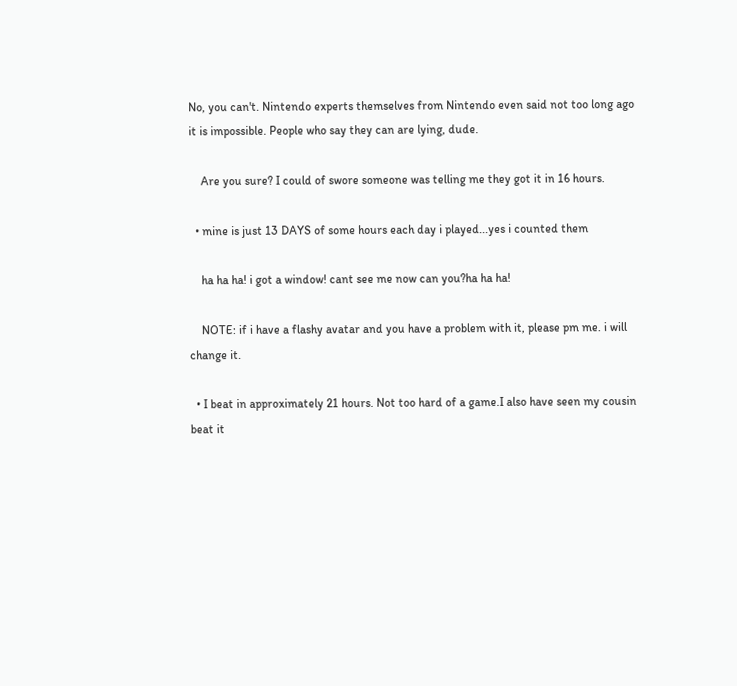No, you can't. Nintendo experts themselves from Nintendo even said not too long ago it is impossible. People who say they can are lying, dude.

    Are you sure? I could of swore someone was telling me they got it in 16 hours.

  • mine is just 13 DAYS of some hours each day i played...yes i counted them

    ha ha ha! i got a window! cant see me now can you?ha ha ha!

    NOTE: if i have a flashy avatar and you have a problem with it, please pm me. i will change it.

  • I beat in approximately 21 hours. Not too hard of a game.I also have seen my cousin beat it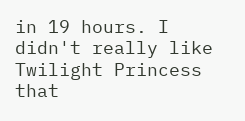in 19 hours. I didn't really like Twilight Princess that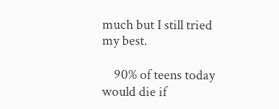much but I still tried my best.

    90% of teens today would die if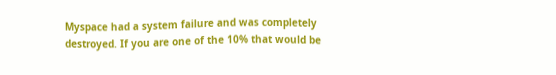Myspace had a system failure and was completely destroyed. If you are one of the 10% that would be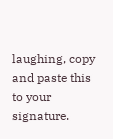laughing, copy and paste this to your signature.